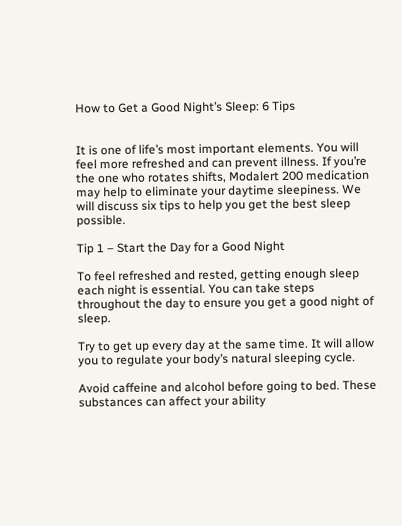How to Get a Good Night’s Sleep: 6 Tips


It is one of life’s most important elements. You will feel more refreshed and can prevent illness. If you’re the one who rotates shifts, Modalert 200 medication may help to eliminate your daytime sleepiness. We will discuss six tips to help you get the best sleep possible.

Tip 1 – Start the Day for a Good Night

To feel refreshed and rested, getting enough sleep each night is essential. You can take steps throughout the day to ensure you get a good night of sleep.

Try to get up every day at the same time. It will allow you to regulate your body’s natural sleeping cycle.

Avoid caffeine and alcohol before going to bed. These substances can affect your ability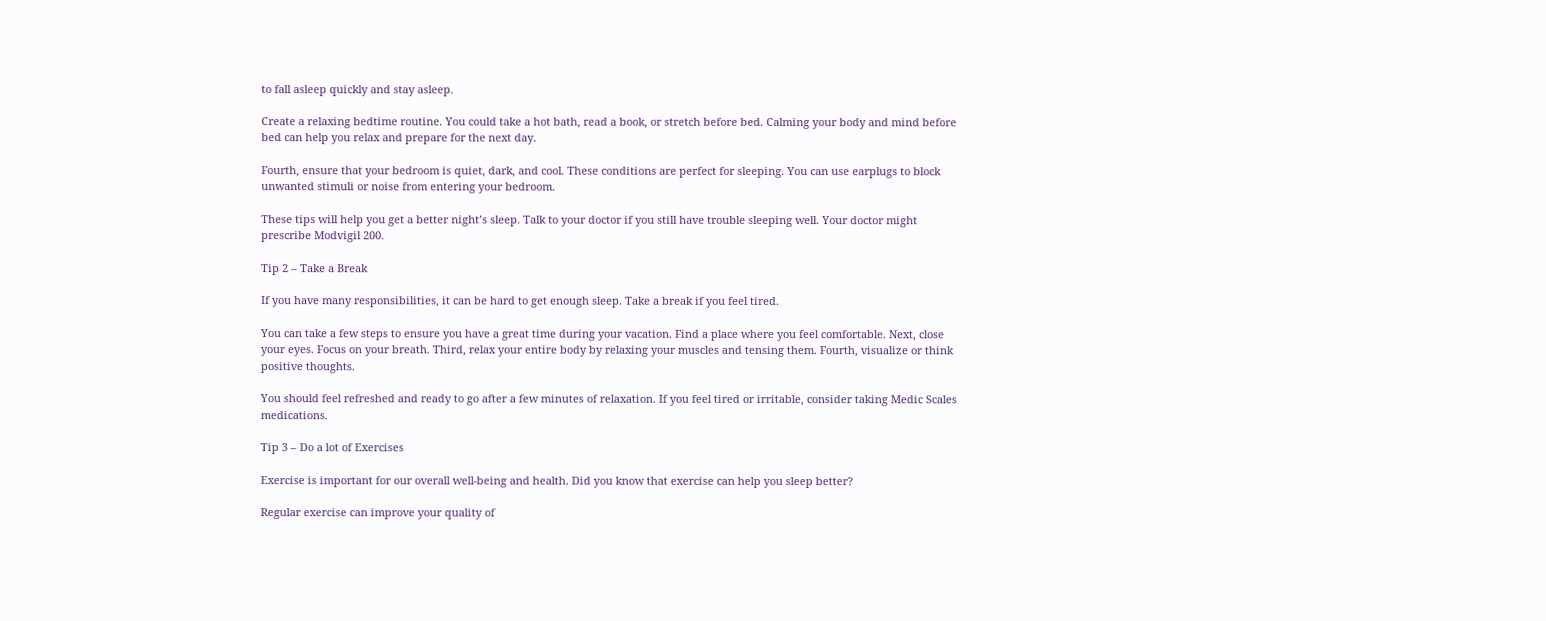to fall asleep quickly and stay asleep.

Create a relaxing bedtime routine. You could take a hot bath, read a book, or stretch before bed. Calming your body and mind before bed can help you relax and prepare for the next day.

Fourth, ensure that your bedroom is quiet, dark, and cool. These conditions are perfect for sleeping. You can use earplugs to block unwanted stimuli or noise from entering your bedroom.

These tips will help you get a better night’s sleep. Talk to your doctor if you still have trouble sleeping well. Your doctor might prescribe Modvigil 200.

Tip 2 – Take a Break

If you have many responsibilities, it can be hard to get enough sleep. Take a break if you feel tired.

You can take a few steps to ensure you have a great time during your vacation. Find a place where you feel comfortable. Next, close your eyes. Focus on your breath. Third, relax your entire body by relaxing your muscles and tensing them. Fourth, visualize or think positive thoughts.

You should feel refreshed and ready to go after a few minutes of relaxation. If you feel tired or irritable, consider taking Medic Scales medications.

Tip 3 – Do a lot of Exercises

Exercise is important for our overall well-being and health. Did you know that exercise can help you sleep better?

Regular exercise can improve your quality of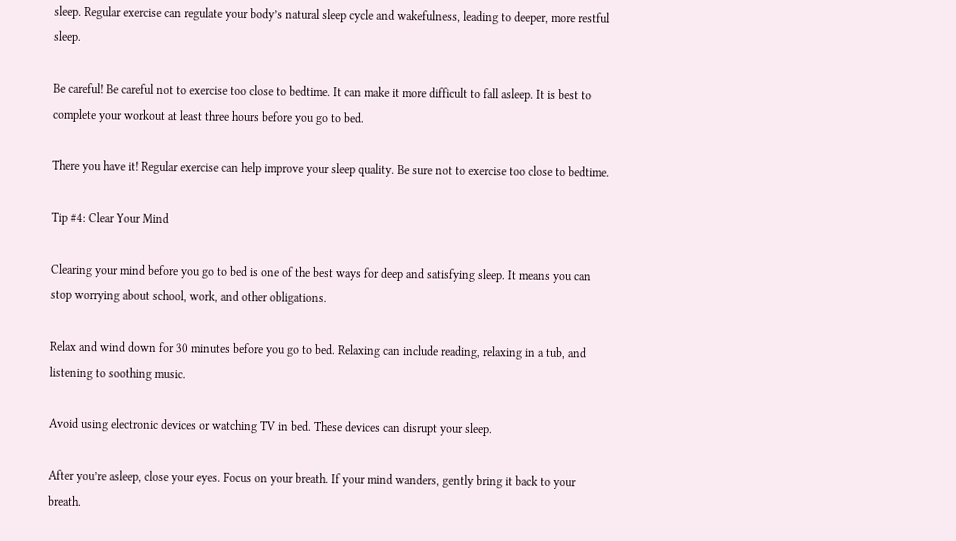sleep. Regular exercise can regulate your body’s natural sleep cycle and wakefulness, leading to deeper, more restful sleep.

Be careful! Be careful not to exercise too close to bedtime. It can make it more difficult to fall asleep. It is best to complete your workout at least three hours before you go to bed.

There you have it! Regular exercise can help improve your sleep quality. Be sure not to exercise too close to bedtime.

Tip #4: Clear Your Mind

Clearing your mind before you go to bed is one of the best ways for deep and satisfying sleep. It means you can stop worrying about school, work, and other obligations.

Relax and wind down for 30 minutes before you go to bed. Relaxing can include reading, relaxing in a tub, and listening to soothing music.

Avoid using electronic devices or watching TV in bed. These devices can disrupt your sleep.

After you’re asleep, close your eyes. Focus on your breath. If your mind wanders, gently bring it back to your breath.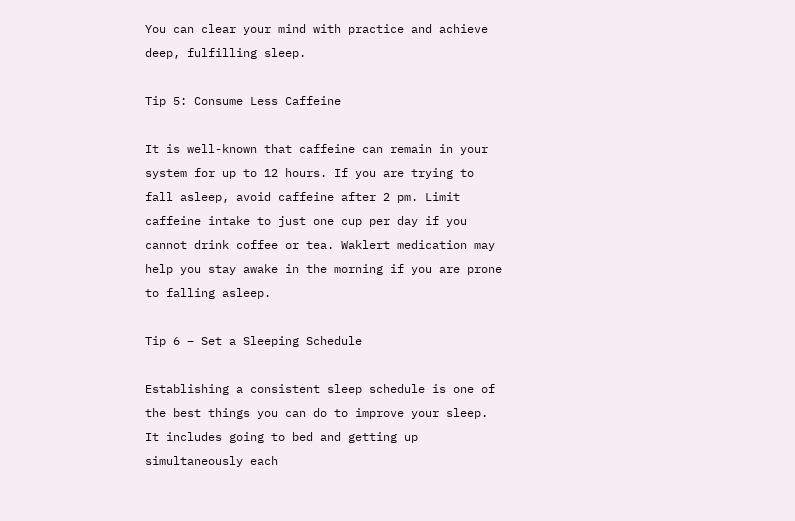You can clear your mind with practice and achieve deep, fulfilling sleep.

Tip 5: Consume Less Caffeine

It is well-known that caffeine can remain in your system for up to 12 hours. If you are trying to fall asleep, avoid caffeine after 2 pm. Limit caffeine intake to just one cup per day if you cannot drink coffee or tea. Waklert medication may help you stay awake in the morning if you are prone to falling asleep.

Tip 6 – Set a Sleeping Schedule

Establishing a consistent sleep schedule is one of the best things you can do to improve your sleep. It includes going to bed and getting up simultaneously each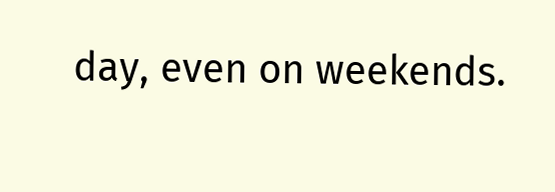day, even on weekends.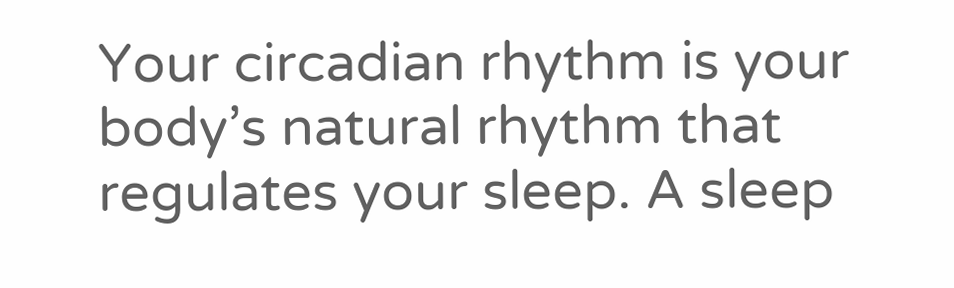Your circadian rhythm is your body’s natural rhythm that regulates your sleep. A sleep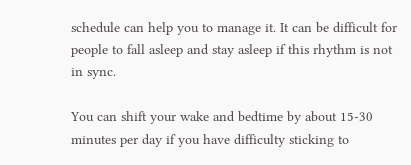schedule can help you to manage it. It can be difficult for people to fall asleep and stay asleep if this rhythm is not in sync.

You can shift your wake and bedtime by about 15-30 minutes per day if you have difficulty sticking to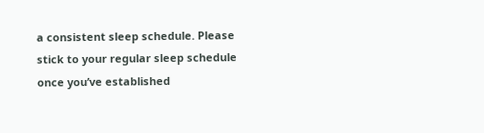a consistent sleep schedule. Please stick to your regular sleep schedule once you’ve established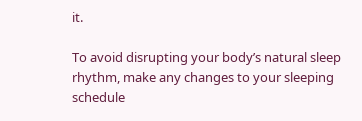it.

To avoid disrupting your body’s natural sleep rhythm, make any changes to your sleeping schedule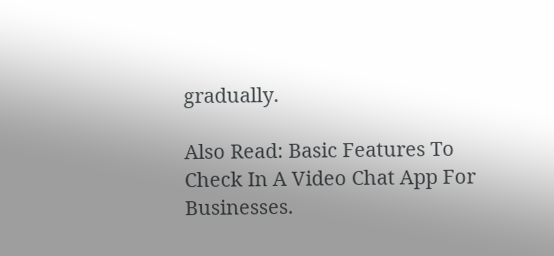gradually.

Also Read: Basic Features To Check In A Video Chat App For Businesses.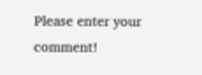Please enter your comment!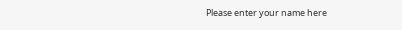Please enter your name here